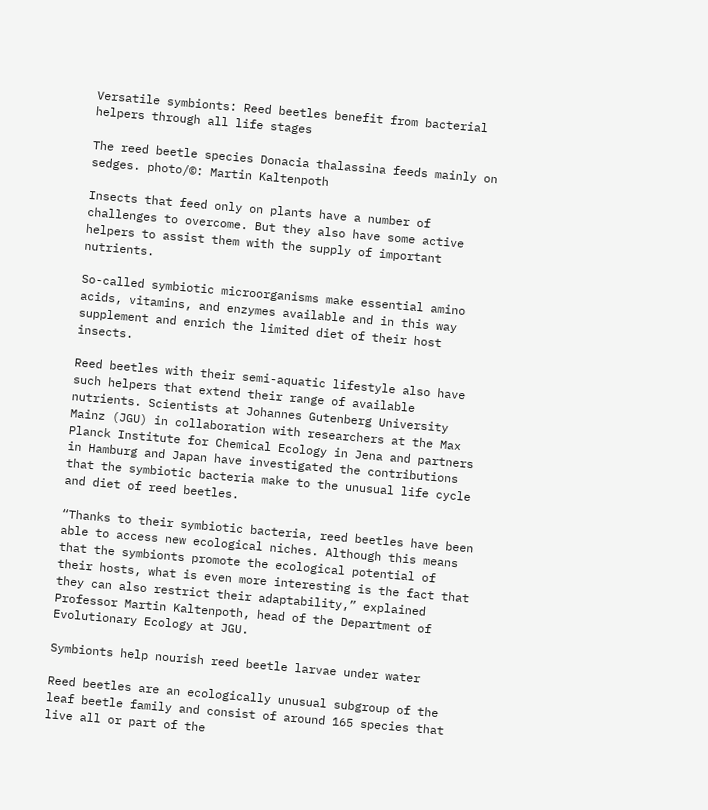Versatile symbionts: Reed beetles benefit from bacterial helpers through all life stages

The reed beetle species Donacia thalassina feeds mainly on sedges. photo/©: Martin Kaltenpoth

Insects that feed only on plants have a number of challenges to overcome. But they also have some active helpers to assist them with the supply of important nutrients.

So-called symbiotic microorganisms make essential amino acids, vitamins, and enzymes available and in this way supplement and enrich the limited diet of their host insects.

Reed beetles with their semi-aquatic lifestyle also have such helpers that extend their range of available nutrients. Scientists at Johannes Gutenberg University Mainz (JGU) in collaboration with researchers at the Max Planck Institute for Chemical Ecology in Jena and partners in Hamburg and Japan have investigated the contributions that the symbiotic bacteria make to the unusual life cycle and diet of reed beetles.

“Thanks to their symbiotic bacteria, reed beetles have been able to access new ecological niches. Although this means that the symbionts promote the ecological potential of their hosts, what is even more interesting is the fact that they can also restrict their adaptability,” explained Professor Martin Kaltenpoth, head of the Department of Evolutionary Ecology at JGU.

Symbionts help nourish reed beetle larvae under water

Reed beetles are an ecologically unusual subgroup of the leaf beetle family and consist of around 165 species that live all or part of the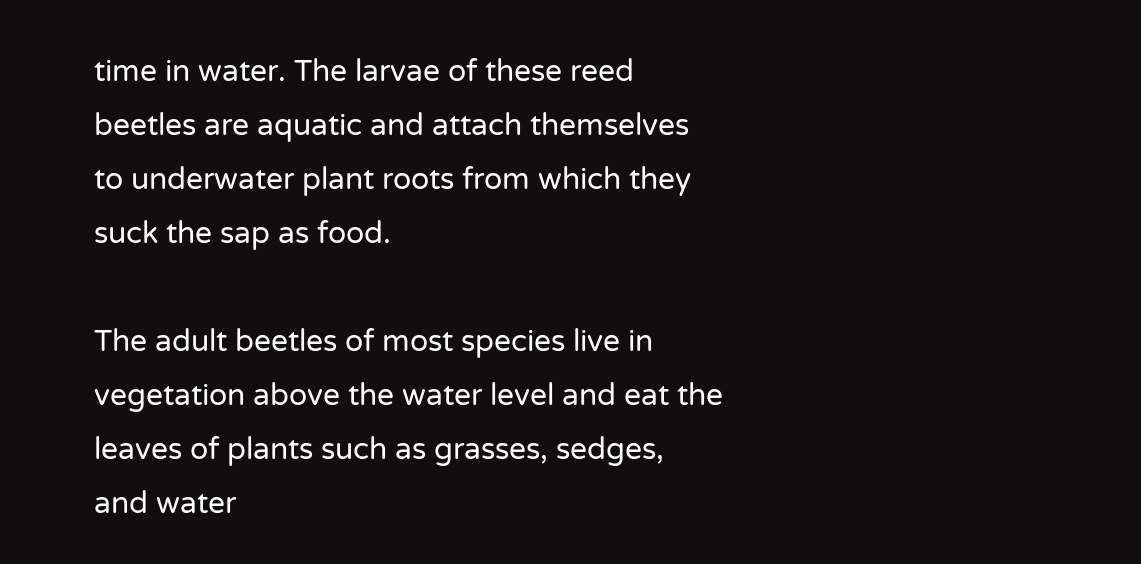time in water. The larvae of these reed beetles are aquatic and attach themselves to underwater plant roots from which they suck the sap as food.

The adult beetles of most species live in vegetation above the water level and eat the leaves of plants such as grasses, sedges, and water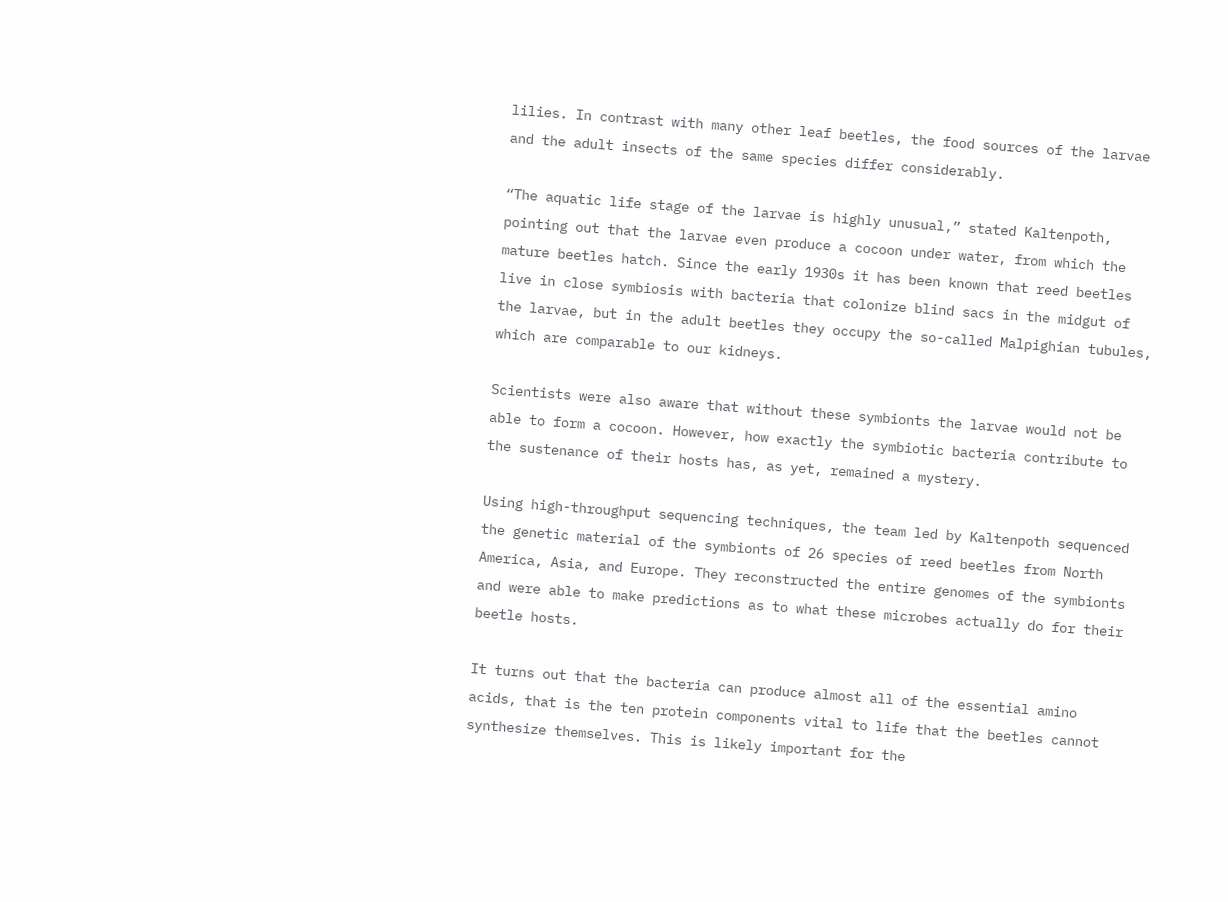lilies. In contrast with many other leaf beetles, the food sources of the larvae and the adult insects of the same species differ considerably.

“The aquatic life stage of the larvae is highly unusual,” stated Kaltenpoth, pointing out that the larvae even produce a cocoon under water, from which the mature beetles hatch. Since the early 1930s it has been known that reed beetles live in close symbiosis with bacteria that colonize blind sacs in the midgut of the larvae, but in the adult beetles they occupy the so-called Malpighian tubules, which are comparable to our kidneys.

Scientists were also aware that without these symbionts the larvae would not be able to form a cocoon. However, how exactly the symbiotic bacteria contribute to the sustenance of their hosts has, as yet, remained a mystery.

Using high-throughput sequencing techniques, the team led by Kaltenpoth sequenced the genetic material of the symbionts of 26 species of reed beetles from North America, Asia, and Europe. They reconstructed the entire genomes of the symbionts and were able to make predictions as to what these microbes actually do for their beetle hosts.

It turns out that the bacteria can produce almost all of the essential amino acids, that is the ten protein components vital to life that the beetles cannot synthesize themselves. This is likely important for the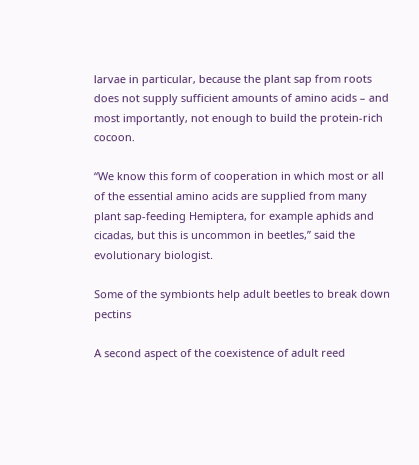larvae in particular, because the plant sap from roots does not supply sufficient amounts of amino acids – and most importantly, not enough to build the protein-rich cocoon.

“We know this form of cooperation in which most or all of the essential amino acids are supplied from many plant sap-feeding Hemiptera, for example aphids and cicadas, but this is uncommon in beetles,” said the evolutionary biologist.

Some of the symbionts help adult beetles to break down pectins

A second aspect of the coexistence of adult reed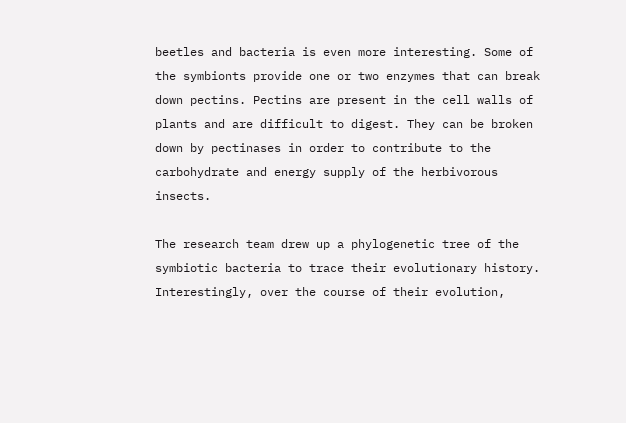beetles and bacteria is even more interesting. Some of the symbionts provide one or two enzymes that can break down pectins. Pectins are present in the cell walls of plants and are difficult to digest. They can be broken down by pectinases in order to contribute to the carbohydrate and energy supply of the herbivorous insects.

The research team drew up a phylogenetic tree of the symbiotic bacteria to trace their evolutionary history. Interestingly, over the course of their evolution,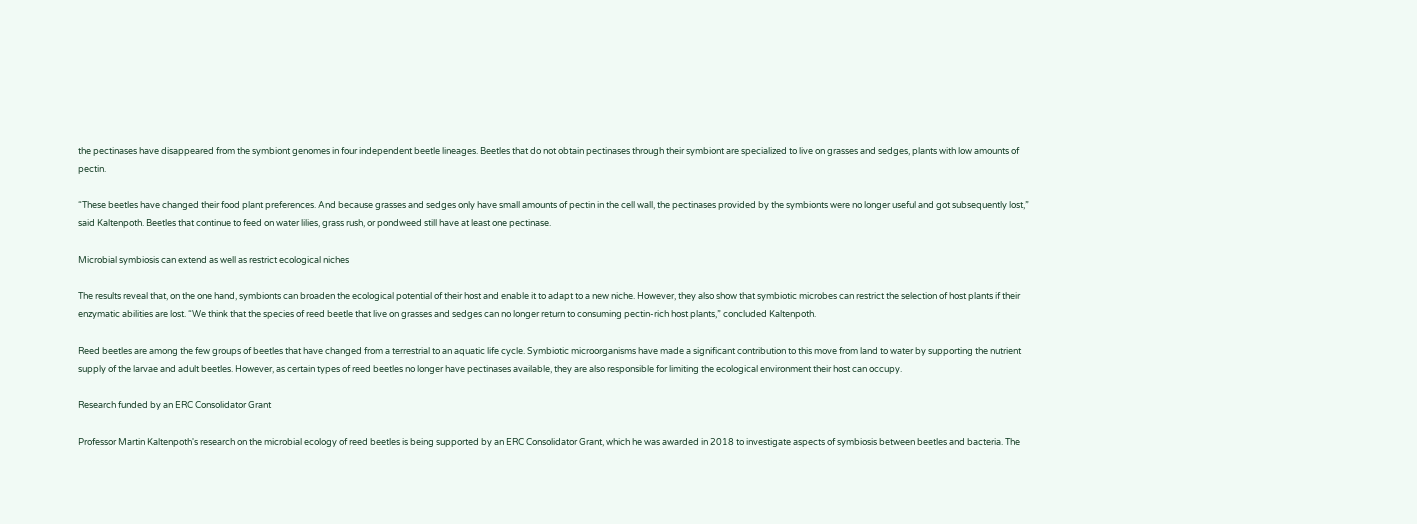the pectinases have disappeared from the symbiont genomes in four independent beetle lineages. Beetles that do not obtain pectinases through their symbiont are specialized to live on grasses and sedges, plants with low amounts of pectin.

“These beetles have changed their food plant preferences. And because grasses and sedges only have small amounts of pectin in the cell wall, the pectinases provided by the symbionts were no longer useful and got subsequently lost,” said Kaltenpoth. Beetles that continue to feed on water lilies, grass rush, or pondweed still have at least one pectinase.

Microbial symbiosis can extend as well as restrict ecological niches

The results reveal that, on the one hand, symbionts can broaden the ecological potential of their host and enable it to adapt to a new niche. However, they also show that symbiotic microbes can restrict the selection of host plants if their enzymatic abilities are lost. “We think that the species of reed beetle that live on grasses and sedges can no longer return to consuming pectin-rich host plants,” concluded Kaltenpoth.

Reed beetles are among the few groups of beetles that have changed from a terrestrial to an aquatic life cycle. Symbiotic microorganisms have made a significant contribution to this move from land to water by supporting the nutrient supply of the larvae and adult beetles. However, as certain types of reed beetles no longer have pectinases available, they are also responsible for limiting the ecological environment their host can occupy.

Research funded by an ERC Consolidator Grant

Professor Martin Kaltenpoth's research on the microbial ecology of reed beetles is being supported by an ERC Consolidator Grant, which he was awarded in 2018 to investigate aspects of symbiosis between beetles and bacteria. The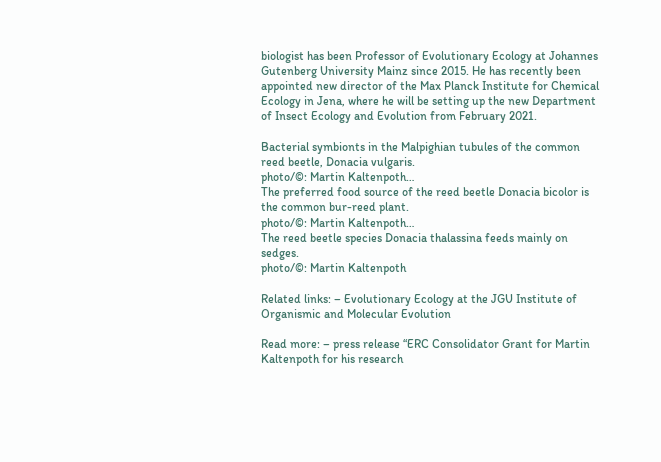biologist has been Professor of Evolutionary Ecology at Johannes Gutenberg University Mainz since 2015. He has recently been appointed new director of the Max Planck Institute for Chemical Ecology in Jena, where he will be setting up the new Department of Insect Ecology and Evolution from February 2021.

Bacterial symbionts in the Malpighian tubules of the common reed beetle, Donacia vulgaris.
photo/©: Martin Kaltenpoth…
The preferred food source of the reed beetle Donacia bicolor is the common bur-reed plant.
photo/©: Martin Kaltenpoth…
The reed beetle species Donacia thalassina feeds mainly on sedges.
photo/©: Martin Kaltenpoth

Related links: – Evolutionary Ecology at the JGU Institute of Organismic and Molecular Evolution

Read more: – press release “ERC Consolidator Grant for Martin Kaltenpoth for his research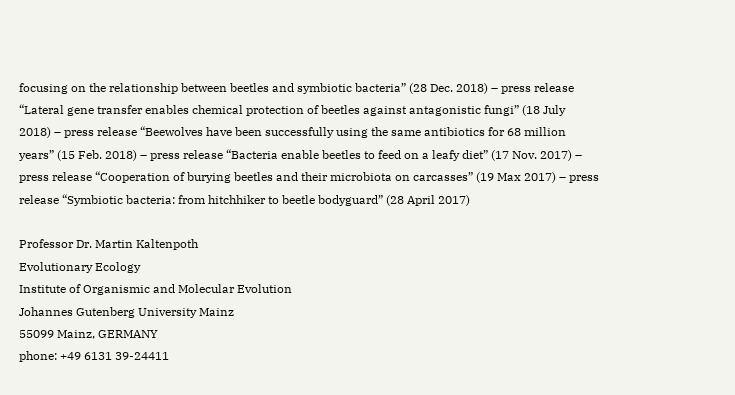focusing on the relationship between beetles and symbiotic bacteria” (28 Dec. 2018) – press release “Lateral gene transfer enables chemical protection of beetles against antagonistic fungi” (18 July 2018) – press release “Beewolves have been successfully using the same antibiotics for 68 million years” (15 Feb. 2018) – press release “Bacteria enable beetles to feed on a leafy diet” (17 Nov. 2017) – press release “Cooperation of burying beetles and their microbiota on carcasses” (19 Max 2017) – press release “Symbiotic bacteria: from hitchhiker to beetle bodyguard” (28 April 2017)

Professor Dr. Martin Kaltenpoth
Evolutionary Ecology
Institute of Organismic and Molecular Evolution
Johannes Gutenberg University Mainz
55099 Mainz, GERMANY
phone: +49 6131 39-24411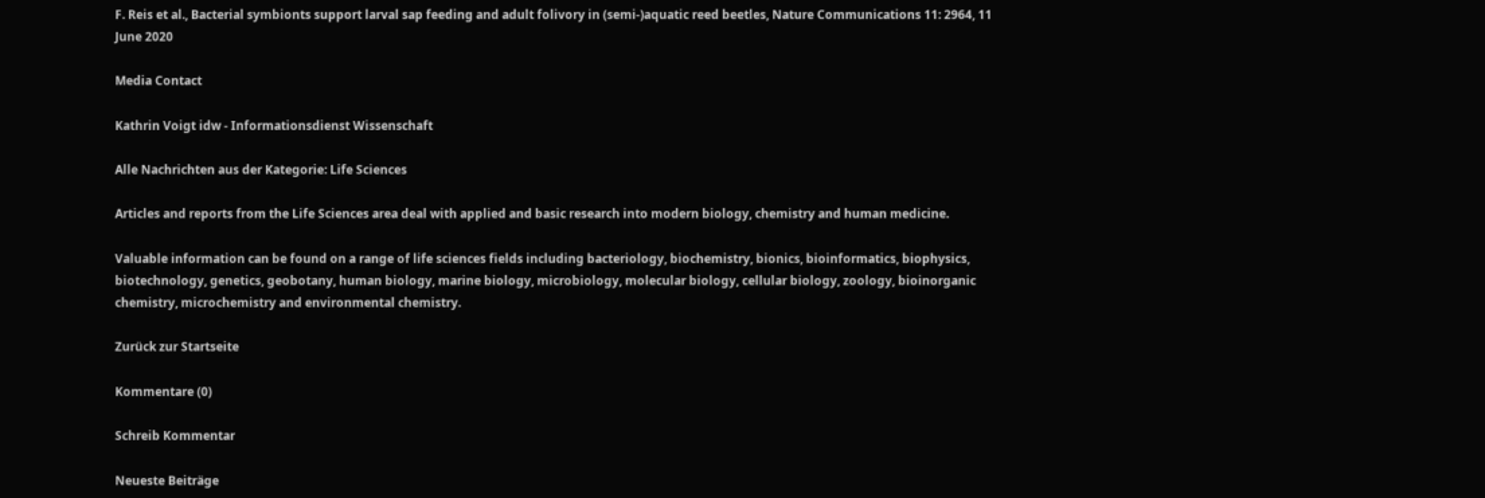F. Reis et al., Bacterial symbionts support larval sap feeding and adult folivory in (semi-)aquatic reed beetles, Nature Communications 11: 2964, 11 June 2020

Media Contact

Kathrin Voigt idw - Informationsdienst Wissenschaft

Alle Nachrichten aus der Kategorie: Life Sciences

Articles and reports from the Life Sciences area deal with applied and basic research into modern biology, chemistry and human medicine.

Valuable information can be found on a range of life sciences fields including bacteriology, biochemistry, bionics, bioinformatics, biophysics, biotechnology, genetics, geobotany, human biology, marine biology, microbiology, molecular biology, cellular biology, zoology, bioinorganic chemistry, microchemistry and environmental chemistry.

Zurück zur Startseite

Kommentare (0)

Schreib Kommentar

Neueste Beiträge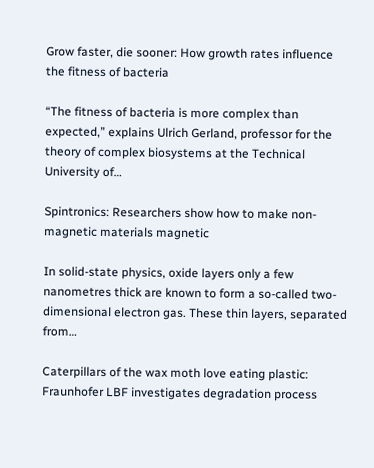Grow faster, die sooner: How growth rates influence the fitness of bacteria

“The fitness of bacteria is more complex than expected,” explains Ulrich Gerland, professor for the theory of complex biosystems at the Technical University of…

Spintronics: Researchers show how to make non-magnetic materials magnetic

In solid-state physics, oxide layers only a few nanometres thick are known to form a so-called two-dimensional electron gas. These thin layers, separated from…

Caterpillars of the wax moth love eating plastic: Fraunhofer LBF investigates degradation process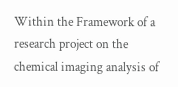Within the Framework of a research project on the chemical imaging analysis of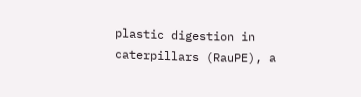plastic digestion in caterpillars (RauPE), a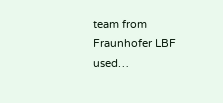team from Fraunhofer LBF used…